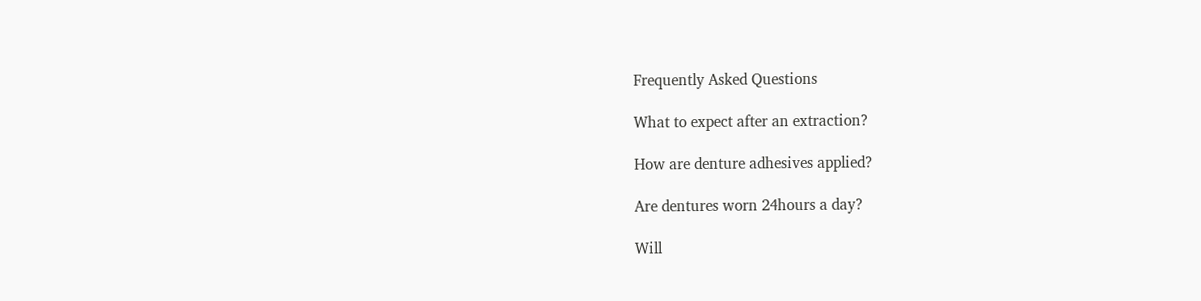Frequently Asked Questions

What to expect after an extraction?

How are denture adhesives applied?

Are dentures worn 24hours a day?

Will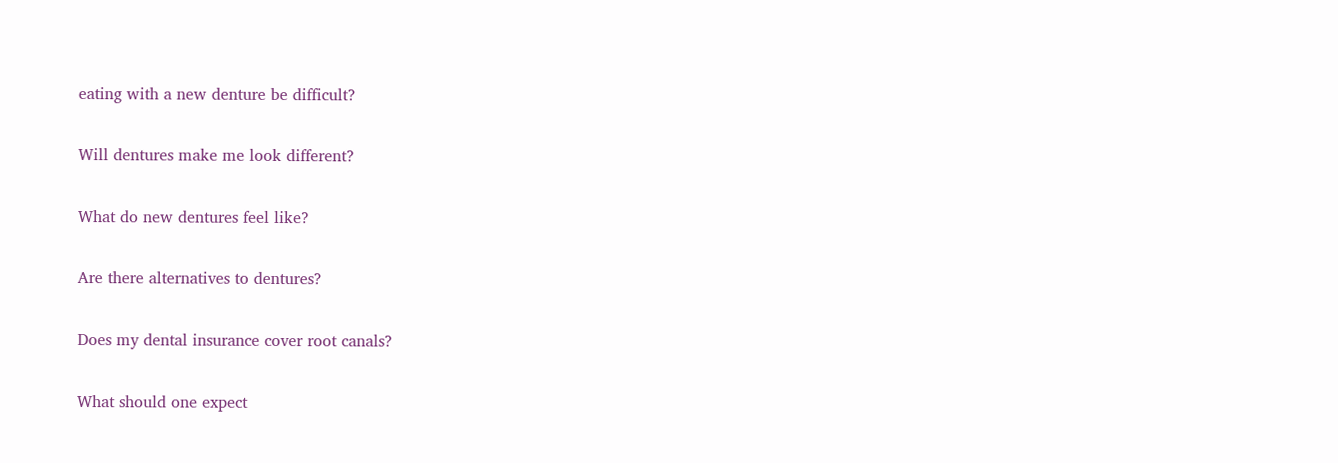eating with a new denture be difficult?

Will dentures make me look different?

What do new dentures feel like?

Are there alternatives to dentures?

Does my dental insurance cover root canals?

What should one expect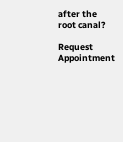after the root canal?

Request Appointment